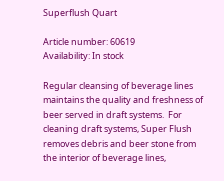Superflush Quart

Article number: 60619
Availability: In stock

Regular cleansing of beverage lines maintains the quality and freshness of beer served in draft systems.  For cleaning draft systems, Super Flush removes debris and beer stone from the interior of beverage lines,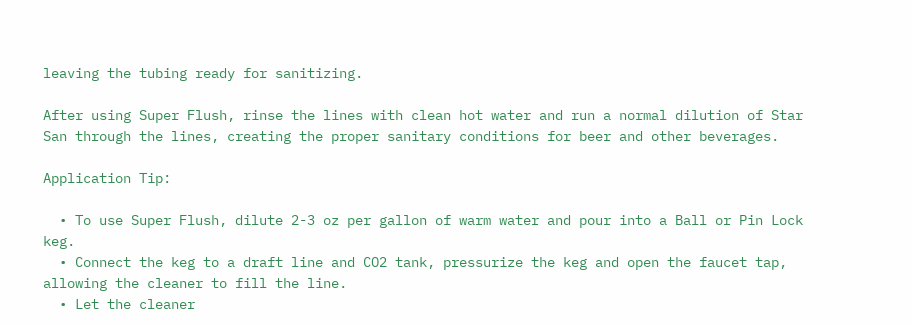leaving the tubing ready for sanitizing.

After using Super Flush, rinse the lines with clean hot water and run a normal dilution of Star San through the lines, creating the proper sanitary conditions for beer and other beverages.

Application Tip:

  • To use Super Flush, dilute 2-3 oz per gallon of warm water and pour into a Ball or Pin Lock keg.
  • Connect the keg to a draft line and CO2 tank, pressurize the keg and open the faucet tap, allowing the cleaner to fill the line.
  • Let the cleaner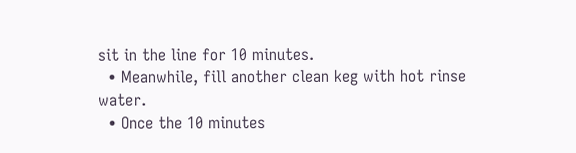sit in the line for 10 minutes.
  • Meanwhile, fill another clean keg with hot rinse water.
  • Once the 10 minutes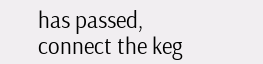has passed, connect the keg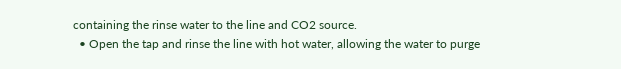containing the rinse water to the line and CO2 source.
  • Open the tap and rinse the line with hot water, allowing the water to purge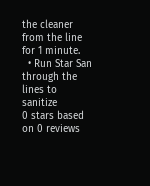the cleaner from the line for 1 minute.
  • Run Star San through the lines to sanitize
0 stars based on 0 reviews